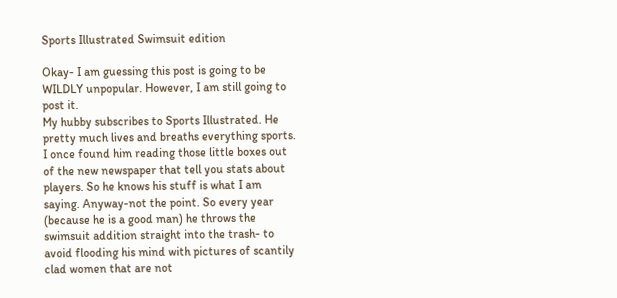Sports Illustrated Swimsuit edition

Okay- I am guessing this post is going to be WILDLY unpopular. However, I am still going to post it.
My hubby subscribes to Sports Illustrated. He pretty much lives and breaths everything sports. I once found him reading those little boxes out of the new newspaper that tell you stats about players. So he knows his stuff is what I am saying. Anyway-not the point. So every year (because he is a good man) he throws the swimsuit addition straight into the trash- to avoid flooding his mind with pictures of scantily clad women that are not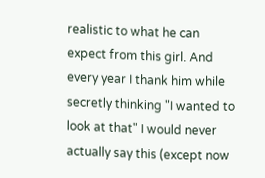realistic to what he can expect from this girl. And every year I thank him while secretly thinking "I wanted to look at that" I would never actually say this (except now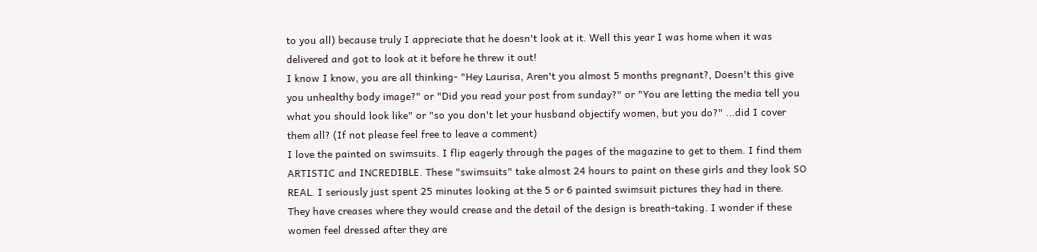to you all) because truly I appreciate that he doesn't look at it. Well this year I was home when it was delivered and got to look at it before he threw it out!
I know I know, you are all thinking- "Hey Laurisa, Aren't you almost 5 months pregnant?, Doesn't this give you unhealthy body image?" or "Did you read your post from sunday?" or "You are letting the media tell you what you should look like" or "so you don't let your husband objectify women, but you do?" ...did I cover them all? (If not please feel free to leave a comment)
I love the painted on swimsuits. I flip eagerly through the pages of the magazine to get to them. I find them ARTISTIC and INCREDIBLE. These "swimsuits" take almost 24 hours to paint on these girls and they look SO REAL. I seriously just spent 25 minutes looking at the 5 or 6 painted swimsuit pictures they had in there. They have creases where they would crease and the detail of the design is breath-taking. I wonder if these women feel dressed after they are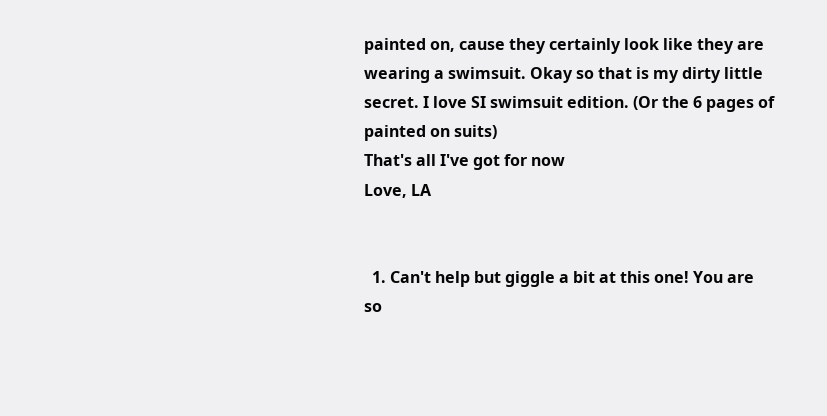painted on, cause they certainly look like they are wearing a swimsuit. Okay so that is my dirty little secret. I love SI swimsuit edition. (Or the 6 pages of painted on suits)
That's all I've got for now
Love, LA


  1. Can't help but giggle a bit at this one! You are so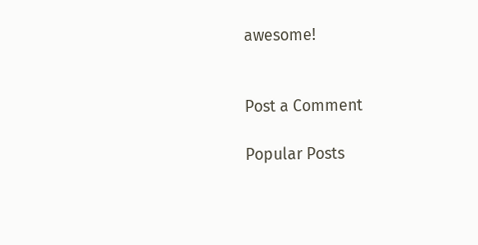awesome!


Post a Comment

Popular Posts